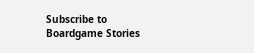Subscribe to Boardgame Stories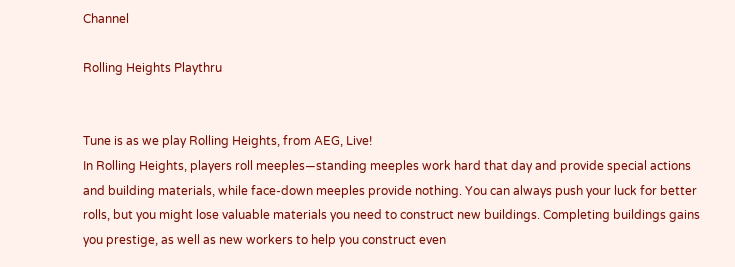Channel

Rolling Heights Playthru


Tune is as we play Rolling Heights, from AEG, Live!
In Rolling Heights, players roll meeples—standing meeples work hard that day and provide special actions and building materials, while face-down meeples provide nothing. You can always push your luck for better rolls, but you might lose valuable materials you need to construct new buildings. Completing buildings gains you prestige, as well as new workers to help you construct even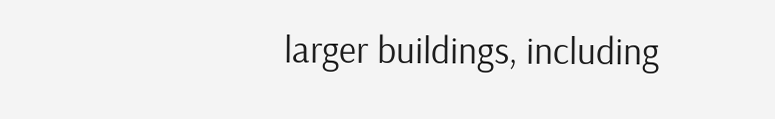larger buildings, including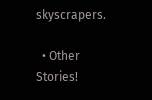skyscrapers.

  • Other Stories!